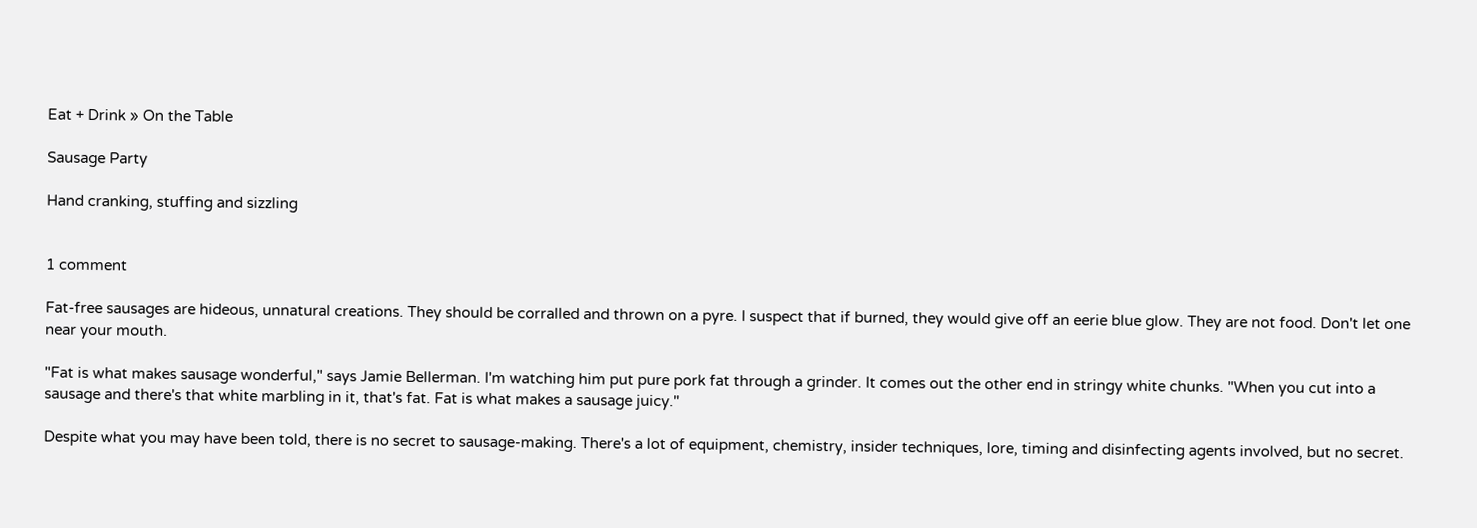Eat + Drink » On the Table

Sausage Party

Hand cranking, stuffing and sizzling


1 comment

Fat-free sausages are hideous, unnatural creations. They should be corralled and thrown on a pyre. I suspect that if burned, they would give off an eerie blue glow. They are not food. Don't let one near your mouth.

"Fat is what makes sausage wonderful," says Jamie Bellerman. I'm watching him put pure pork fat through a grinder. It comes out the other end in stringy white chunks. "When you cut into a sausage and there's that white marbling in it, that's fat. Fat is what makes a sausage juicy."

Despite what you may have been told, there is no secret to sausage-making. There's a lot of equipment, chemistry, insider techniques, lore, timing and disinfecting agents involved, but no secret.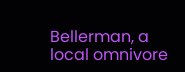Bellerman, a local omnivore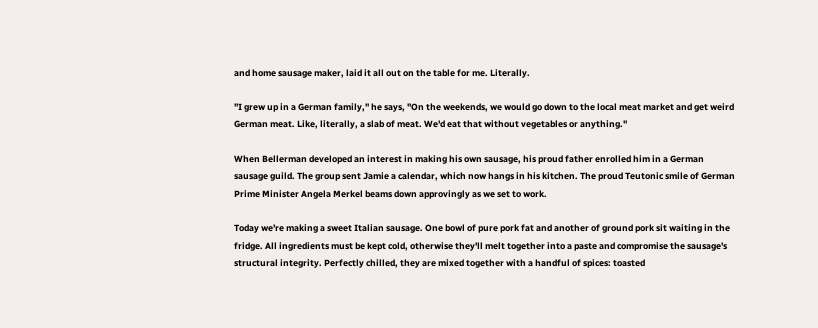and home sausage maker, laid it all out on the table for me. Literally.

"I grew up in a German family," he says, "On the weekends, we would go down to the local meat market and get weird German meat. Like, literally, a slab of meat. We'd eat that without vegetables or anything."

When Bellerman developed an interest in making his own sausage, his proud father enrolled him in a German sausage guild. The group sent Jamie a calendar, which now hangs in his kitchen. The proud Teutonic smile of German Prime Minister Angela Merkel beams down approvingly as we set to work.

Today we're making a sweet Italian sausage. One bowl of pure pork fat and another of ground pork sit waiting in the fridge. All ingredients must be kept cold, otherwise they'll melt together into a paste and compromise the sausage's structural integrity. Perfectly chilled, they are mixed together with a handful of spices: toasted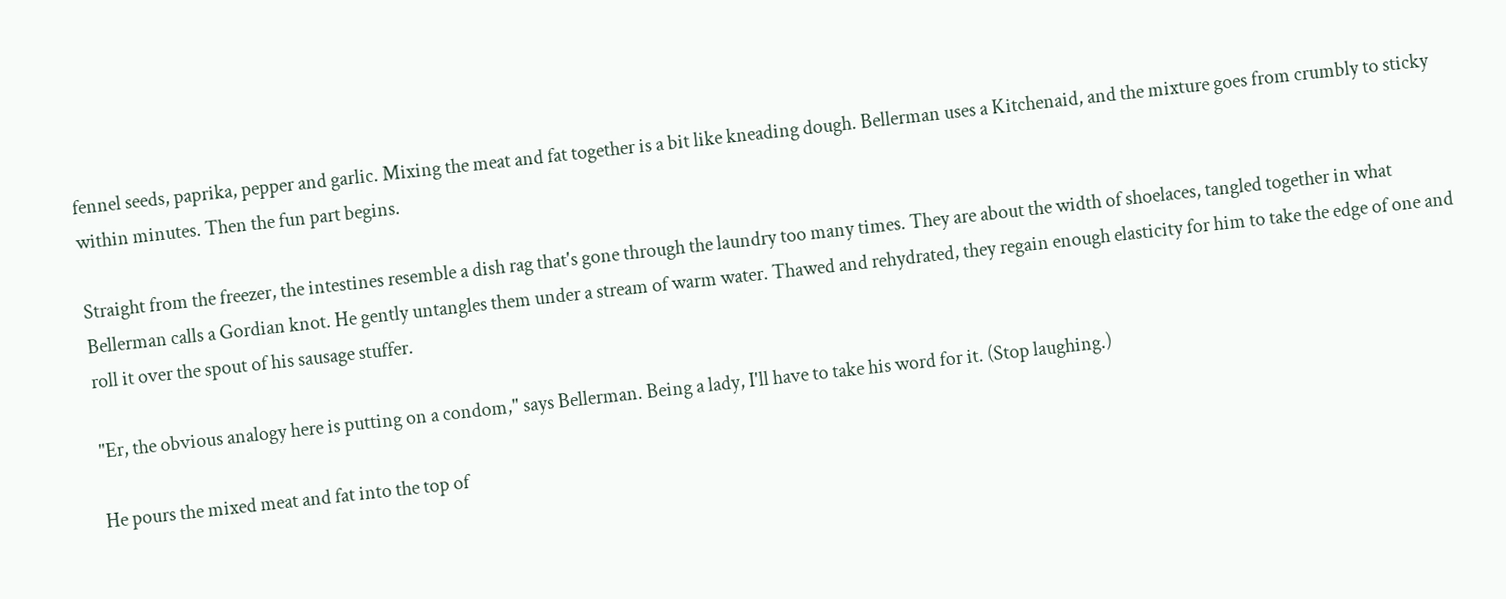fennel seeds, paprika, pepper and garlic. Mixing the meat and fat together is a bit like kneading dough. Bellerman uses a Kitchenaid, and the mixture goes from crumbly to sticky within minutes. Then the fun part begins.

Straight from the freezer, the intestines resemble a dish rag that's gone through the laundry too many times. They are about the width of shoelaces, tangled together in what Bellerman calls a Gordian knot. He gently untangles them under a stream of warm water. Thawed and rehydrated, they regain enough elasticity for him to take the edge of one and roll it over the spout of his sausage stuffer.

"Er, the obvious analogy here is putting on a condom," says Bellerman. Being a lady, I'll have to take his word for it. (Stop laughing.)

He pours the mixed meat and fat into the top of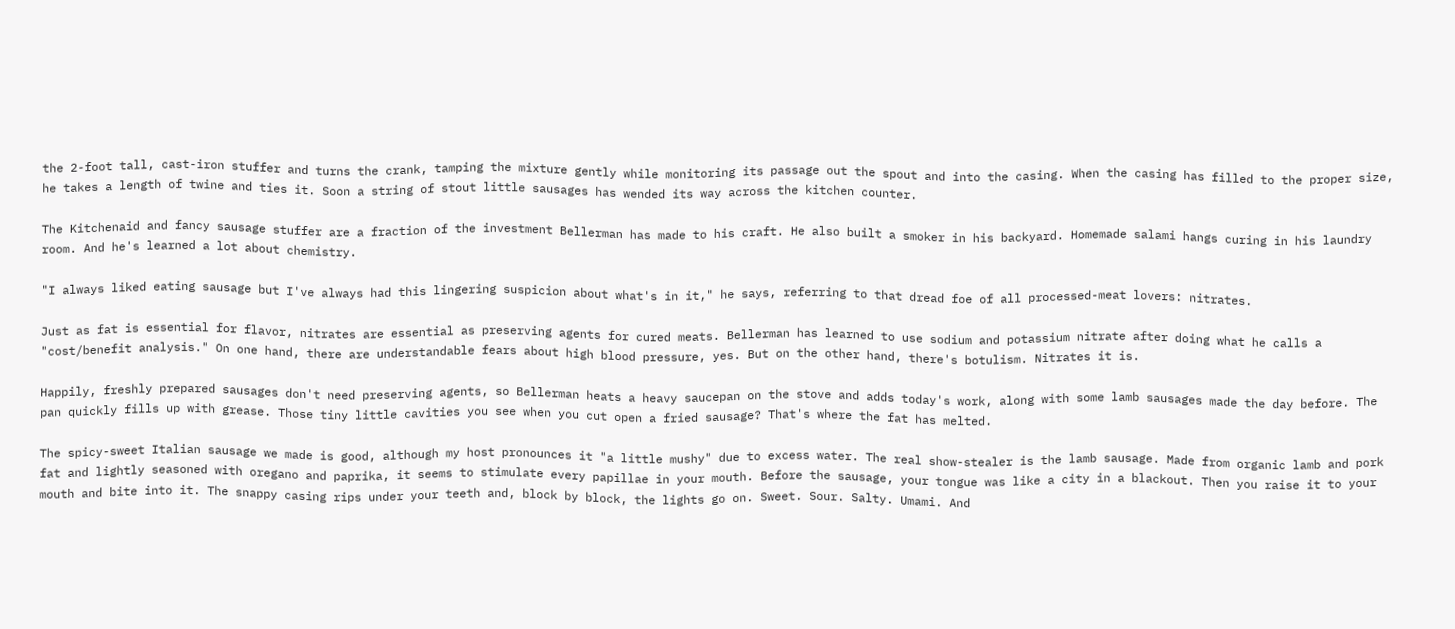the 2-foot tall, cast-iron stuffer and turns the crank, tamping the mixture gently while monitoring its passage out the spout and into the casing. When the casing has filled to the proper size, he takes a length of twine and ties it. Soon a string of stout little sausages has wended its way across the kitchen counter.

The Kitchenaid and fancy sausage stuffer are a fraction of the investment Bellerman has made to his craft. He also built a smoker in his backyard. Homemade salami hangs curing in his laundry room. And he's learned a lot about chemistry.

"I always liked eating sausage but I've always had this lingering suspicion about what's in it," he says, referring to that dread foe of all processed-meat lovers: nitrates.

Just as fat is essential for flavor, nitrates are essential as preserving agents for cured meats. Bellerman has learned to use sodium and potassium nitrate after doing what he calls a "cost/benefit analysis." On one hand, there are understandable fears about high blood pressure, yes. But on the other hand, there's botulism. Nitrates it is.

Happily, freshly prepared sausages don't need preserving agents, so Bellerman heats a heavy saucepan on the stove and adds today's work, along with some lamb sausages made the day before. The pan quickly fills up with grease. Those tiny little cavities you see when you cut open a fried sausage? That's where the fat has melted.

The spicy-sweet Italian sausage we made is good, although my host pronounces it "a little mushy" due to excess water. The real show-stealer is the lamb sausage. Made from organic lamb and pork fat and lightly seasoned with oregano and paprika, it seems to stimulate every papillae in your mouth. Before the sausage, your tongue was like a city in a blackout. Then you raise it to your mouth and bite into it. The snappy casing rips under your teeth and, block by block, the lights go on. Sweet. Sour. Salty. Umami. And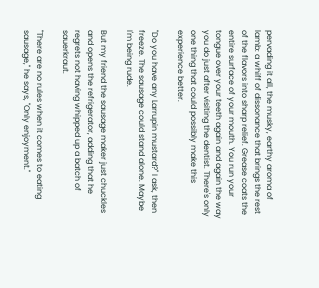pervading it all, the musky, earthy aroma of lamb: a whiff of dissonance that brings the rest of the flavors into sharp relief. Grease coats the entire surface of your mouth. You run your tongue over your teeth again and again the way you do just after visiting the dentist. There's only one thing that could possibly make this experience better.

"Do you have any Larrupin mustard?" I ask, then freeze. The sausage could stand alone. Maybe I'm being rude.

But my friend the sausage maker just chuckles and opens the refrigerator, adding that he regrets not having whipped up a batch of sauerkraut.

"There are no rules when it comes to eating sausage," he says, "Only enjoyment."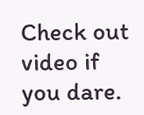Check out video if you dare.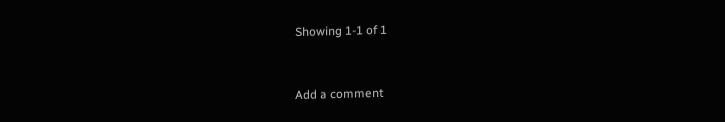Showing 1-1 of 1


Add a comment